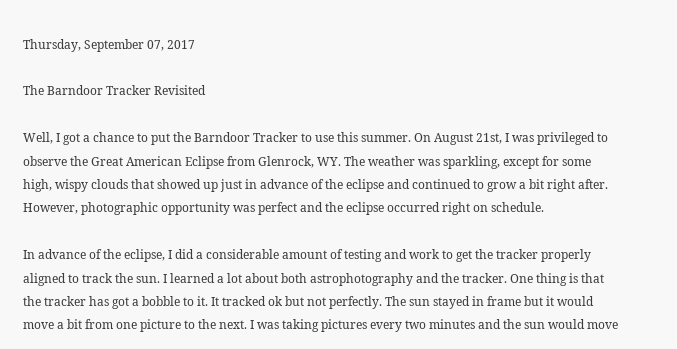Thursday, September 07, 2017

The Barndoor Tracker Revisited

Well, I got a chance to put the Barndoor Tracker to use this summer. On August 21st, I was privileged to observe the Great American Eclipse from Glenrock, WY. The weather was sparkling, except for some high, wispy clouds that showed up just in advance of the eclipse and continued to grow a bit right after. However, photographic opportunity was perfect and the eclipse occurred right on schedule.

In advance of the eclipse, I did a considerable amount of testing and work to get the tracker properly aligned to track the sun. I learned a lot about both astrophotography and the tracker. One thing is that the tracker has got a bobble to it. It tracked ok but not perfectly. The sun stayed in frame but it would move a bit from one picture to the next. I was taking pictures every two minutes and the sun would move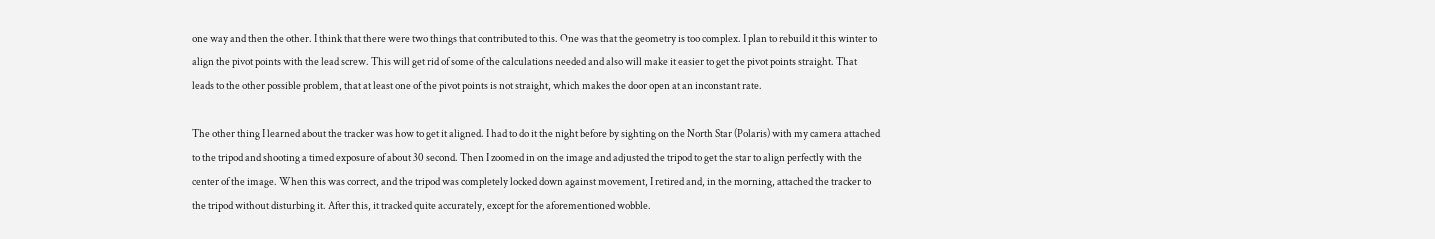one way and then the other. I think that there were two things that contributed to this. One was that the geometry is too complex. I plan to rebuild it this winter to align the pivot points with the lead screw. This will get rid of some of the calculations needed and also will make it easier to get the pivot points straight. That leads to the other possible problem, that at least one of the pivot points is not straight, which makes the door open at an inconstant rate.

The other thing I learned about the tracker was how to get it aligned. I had to do it the night before by sighting on the North Star (Polaris) with my camera attached to the tripod and shooting a timed exposure of about 30 second. Then I zoomed in on the image and adjusted the tripod to get the star to align perfectly with the center of the image. When this was correct, and the tripod was completely locked down against movement, I retired and, in the morning, attached the tracker to the tripod without disturbing it. After this, it tracked quite accurately, except for the aforementioned wobble.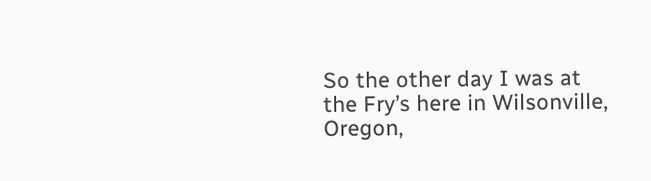So the other day I was at the Fry’s here in Wilsonville, Oregon,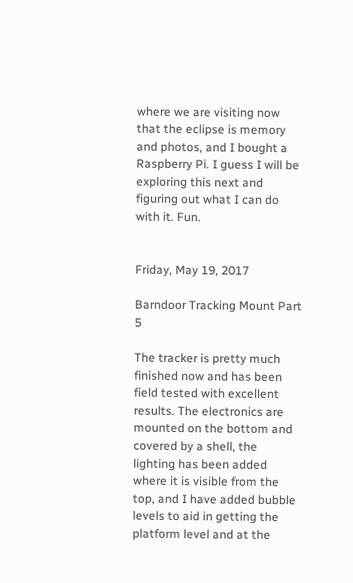where we are visiting now that the eclipse is memory and photos, and I bought a Raspberry Pi. I guess I will be exploring this next and figuring out what I can do with it. Fun.


Friday, May 19, 2017

Barndoor Tracking Mount Part 5

The tracker is pretty much finished now and has been field tested with excellent results. The electronics are mounted on the bottom and covered by a shell, the lighting has been added where it is visible from the top, and I have added bubble levels to aid in getting the platform level and at the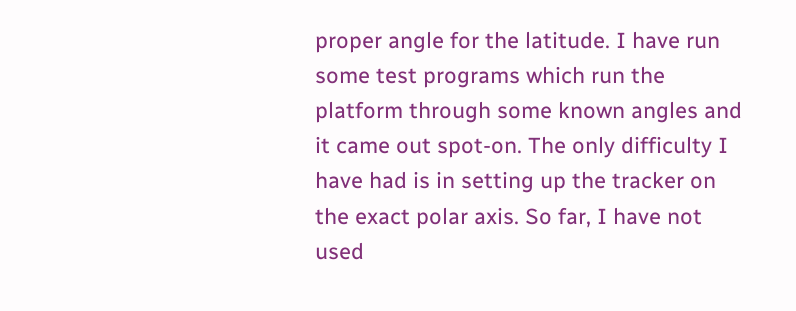proper angle for the latitude. I have run some test programs which run the platform through some known angles and it came out spot-on. The only difficulty I have had is in setting up the tracker on the exact polar axis. So far, I have not used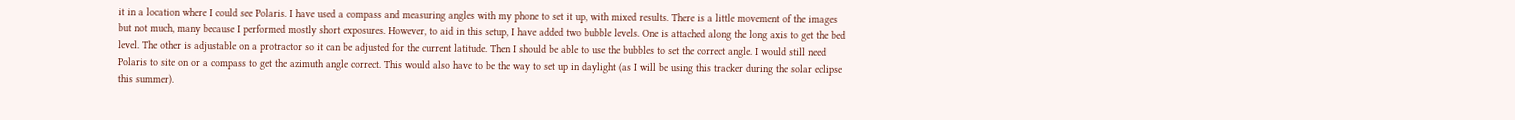it in a location where I could see Polaris. I have used a compass and measuring angles with my phone to set it up, with mixed results. There is a little movement of the images but not much, many because I performed mostly short exposures. However, to aid in this setup, I have added two bubble levels. One is attached along the long axis to get the bed level. The other is adjustable on a protractor so it can be adjusted for the current latitude. Then I should be able to use the bubbles to set the correct angle. I would still need Polaris to site on or a compass to get the azimuth angle correct. This would also have to be the way to set up in daylight (as I will be using this tracker during the solar eclipse this summer).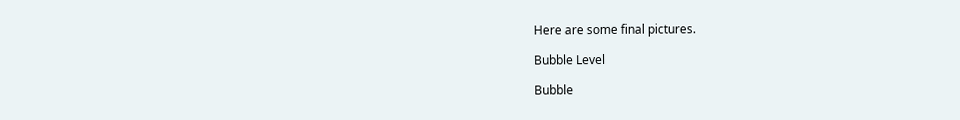Here are some final pictures.

Bubble Level

Bubble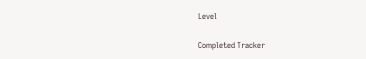Level

Completed Tracker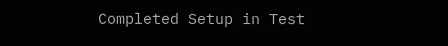Completed Setup in Test